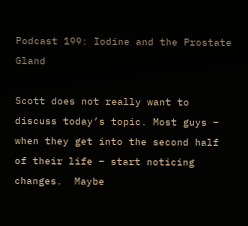Podcast 199: Iodine and the Prostate Gland

Scott does not really want to discuss today’s topic. Most guys – when they get into the second half of their life – start noticing changes.  Maybe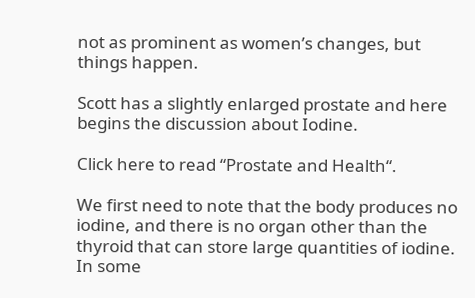not as prominent as women’s changes, but things happen.

Scott has a slightly enlarged prostate and here begins the discussion about Iodine.

Click here to read “Prostate and Health“.

We first need to note that the body produces no iodine, and there is no organ other than the thyroid that can store large quantities of iodine. In some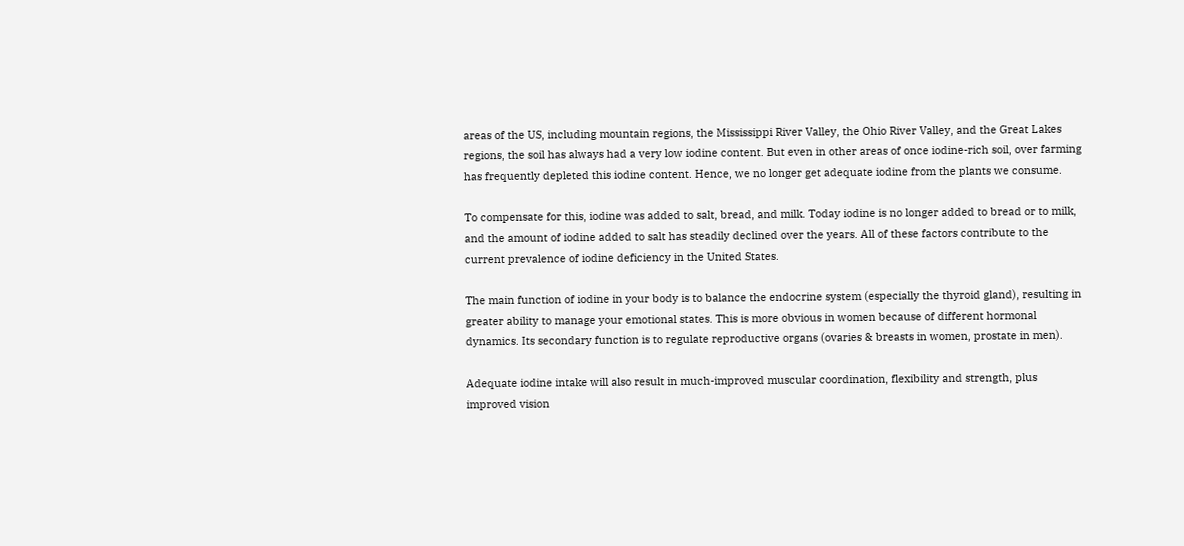areas of the US, including mountain regions, the Mississippi River Valley, the Ohio River Valley, and the Great Lakes regions, the soil has always had a very low iodine content. But even in other areas of once iodine-rich soil, over farming has frequently depleted this iodine content. Hence, we no longer get adequate iodine from the plants we consume.

To compensate for this, iodine was added to salt, bread, and milk. Today iodine is no longer added to bread or to milk, and the amount of iodine added to salt has steadily declined over the years. All of these factors contribute to the current prevalence of iodine deficiency in the United States.

The main function of iodine in your body is to balance the endocrine system (especially the thyroid gland), resulting in greater ability to manage your emotional states. This is more obvious in women because of different hormonal dynamics. Its secondary function is to regulate reproductive organs (ovaries & breasts in women, prostate in men).

Adequate iodine intake will also result in much-improved muscular coordination, flexibility and strength, plus improved vision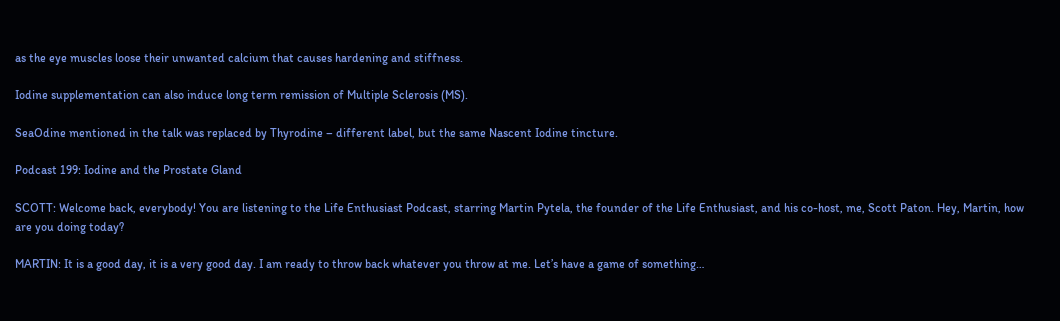as the eye muscles loose their unwanted calcium that causes hardening and stiffness.

Iodine supplementation can also induce long term remission of Multiple Sclerosis (MS).

SeaOdine mentioned in the talk was replaced by Thyrodine – different label, but the same Nascent Iodine tincture.

Podcast 199: Iodine and the Prostate Gland

SCOTT: Welcome back, everybody! You are listening to the Life Enthusiast Podcast, starring Martin Pytela, the founder of the Life Enthusiast, and his co-host, me, Scott Paton. Hey, Martin, how are you doing today?

MARTIN: It is a good day, it is a very good day. I am ready to throw back whatever you throw at me. Let’s have a game of something…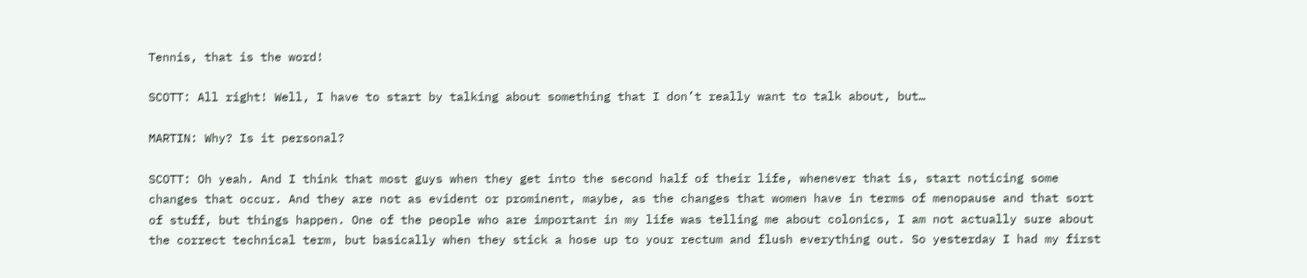Tennis, that is the word!

SCOTT: All right! Well, I have to start by talking about something that I don’t really want to talk about, but…

MARTIN: Why? Is it personal?

SCOTT: Oh yeah. And I think that most guys when they get into the second half of their life, whenever that is, start noticing some changes that occur. And they are not as evident or prominent, maybe, as the changes that women have in terms of menopause and that sort of stuff, but things happen. One of the people who are important in my life was telling me about colonics, I am not actually sure about the correct technical term, but basically when they stick a hose up to your rectum and flush everything out. So yesterday I had my first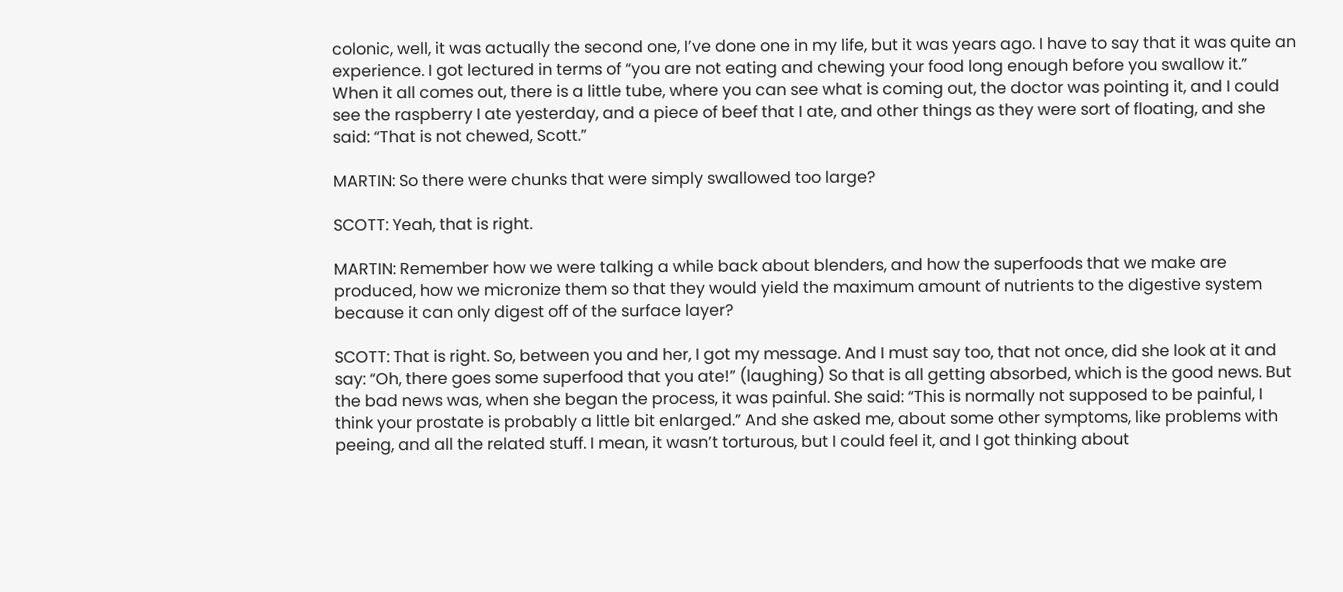colonic, well, it was actually the second one, I’ve done one in my life, but it was years ago. I have to say that it was quite an experience. I got lectured in terms of “you are not eating and chewing your food long enough before you swallow it.” When it all comes out, there is a little tube, where you can see what is coming out, the doctor was pointing it, and I could see the raspberry I ate yesterday, and a piece of beef that I ate, and other things as they were sort of floating, and she said: “That is not chewed, Scott.”

MARTIN: So there were chunks that were simply swallowed too large?

SCOTT: Yeah, that is right.

MARTIN: Remember how we were talking a while back about blenders, and how the superfoods that we make are produced, how we micronize them so that they would yield the maximum amount of nutrients to the digestive system because it can only digest off of the surface layer?

SCOTT: That is right. So, between you and her, I got my message. And I must say too, that not once, did she look at it and say: “Oh, there goes some superfood that you ate!” (laughing) So that is all getting absorbed, which is the good news. But the bad news was, when she began the process, it was painful. She said: “This is normally not supposed to be painful, I think your prostate is probably a little bit enlarged.” And she asked me, about some other symptoms, like problems with peeing, and all the related stuff. I mean, it wasn’t torturous, but I could feel it, and I got thinking about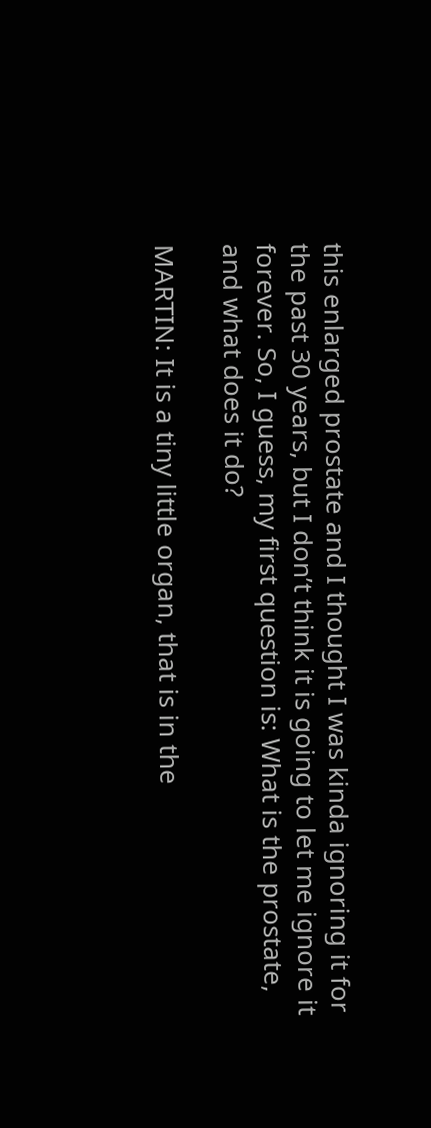this enlarged prostate and I thought I was kinda ignoring it for the past 30 years, but I don’t think it is going to let me ignore it forever. So, I guess, my first question is: What is the prostate, and what does it do?

MARTIN: It is a tiny little organ, that is in the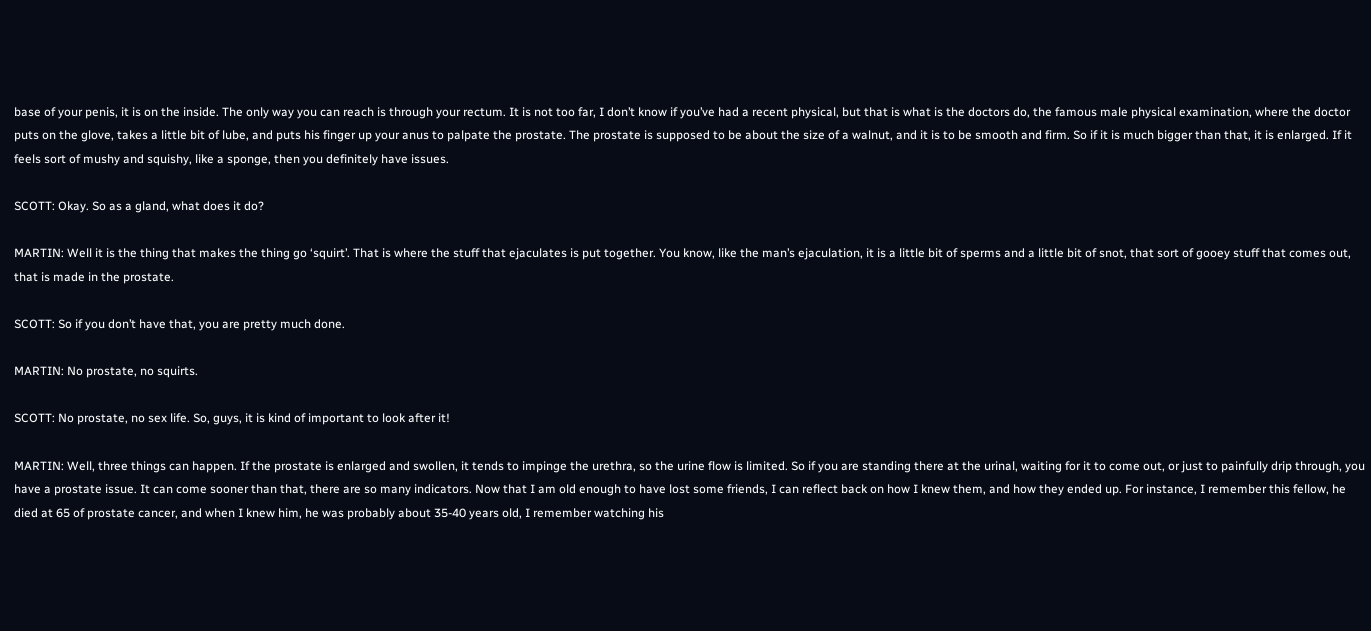base of your penis, it is on the inside. The only way you can reach is through your rectum. It is not too far, I don’t know if you’ve had a recent physical, but that is what is the doctors do, the famous male physical examination, where the doctor puts on the glove, takes a little bit of lube, and puts his finger up your anus to palpate the prostate. The prostate is supposed to be about the size of a walnut, and it is to be smooth and firm. So if it is much bigger than that, it is enlarged. If it feels sort of mushy and squishy, like a sponge, then you definitely have issues.

SCOTT: Okay. So as a gland, what does it do?

MARTIN: Well it is the thing that makes the thing go ‘squirt’. That is where the stuff that ejaculates is put together. You know, like the man’s ejaculation, it is a little bit of sperms and a little bit of snot, that sort of gooey stuff that comes out, that is made in the prostate.

SCOTT: So if you don’t have that, you are pretty much done.

MARTIN: No prostate, no squirts.

SCOTT: No prostate, no sex life. So, guys, it is kind of important to look after it!

MARTIN: Well, three things can happen. If the prostate is enlarged and swollen, it tends to impinge the urethra, so the urine flow is limited. So if you are standing there at the urinal, waiting for it to come out, or just to painfully drip through, you have a prostate issue. It can come sooner than that, there are so many indicators. Now that I am old enough to have lost some friends, I can reflect back on how I knew them, and how they ended up. For instance, I remember this fellow, he died at 65 of prostate cancer, and when I knew him, he was probably about 35-40 years old, I remember watching his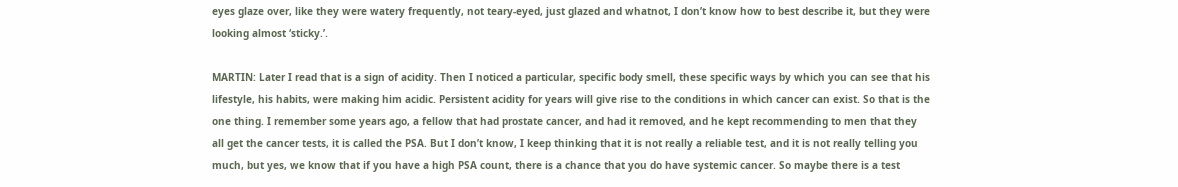eyes glaze over, like they were watery frequently, not teary-eyed, just glazed and whatnot, I don’t know how to best describe it, but they were looking almost ‘sticky.’.

MARTIN: Later I read that is a sign of acidity. Then I noticed a particular, specific body smell, these specific ways by which you can see that his lifestyle, his habits, were making him acidic. Persistent acidity for years will give rise to the conditions in which cancer can exist. So that is the one thing. I remember some years ago, a fellow that had prostate cancer, and had it removed, and he kept recommending to men that they all get the cancer tests, it is called the PSA. But I don’t know, I keep thinking that it is not really a reliable test, and it is not really telling you much, but yes, we know that if you have a high PSA count, there is a chance that you do have systemic cancer. So maybe there is a test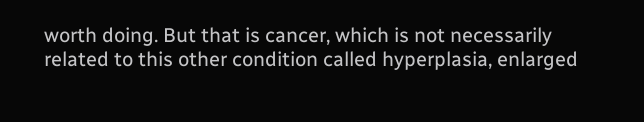worth doing. But that is cancer, which is not necessarily related to this other condition called hyperplasia, enlarged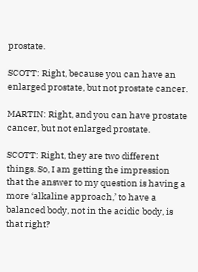prostate.

SCOTT: Right, because you can have an enlarged prostate, but not prostate cancer.

MARTIN: Right, and you can have prostate cancer, but not enlarged prostate.

SCOTT: Right, they are two different things. So, I am getting the impression that the answer to my question is having a more ‘alkaline approach,’ to have a balanced body, not in the acidic body, is that right?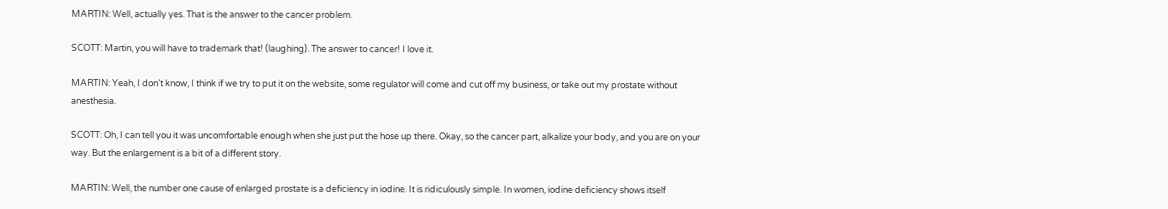MARTIN: Well, actually yes. That is the answer to the cancer problem.

SCOTT: Martin, you will have to trademark that! (laughing). The answer to cancer! I love it.

MARTIN: Yeah, I don’t know, I think if we try to put it on the website, some regulator will come and cut off my business, or take out my prostate without anesthesia.

SCOTT: Oh, I can tell you it was uncomfortable enough when she just put the hose up there. Okay, so the cancer part, alkalize your body, and you are on your way. But the enlargement is a bit of a different story.

MARTIN: Well, the number one cause of enlarged prostate is a deficiency in iodine. It is ridiculously simple. In women, iodine deficiency shows itself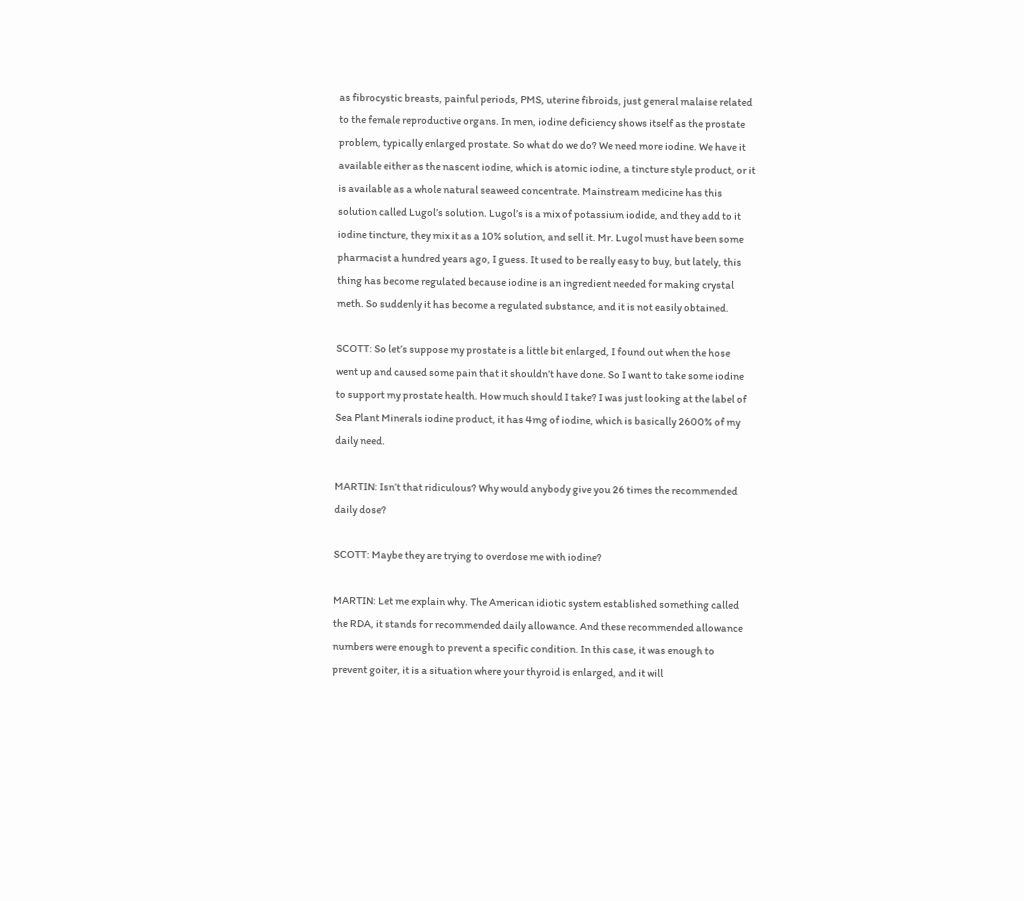as fibrocystic breasts, painful periods, PMS, uterine fibroids, just general malaise related to the female reproductive organs. In men, iodine deficiency shows itself as the prostate problem, typically enlarged prostate. So what do we do? We need more iodine. We have it available either as the nascent iodine, which is atomic iodine, a tincture style product, or it is available as a whole natural seaweed concentrate. Mainstream medicine has this solution called Lugol’s solution. Lugol’s is a mix of potassium iodide, and they add to it iodine tincture, they mix it as a 10% solution, and sell it. Mr. Lugol must have been some pharmacist a hundred years ago, I guess. It used to be really easy to buy, but lately, this thing has become regulated because iodine is an ingredient needed for making crystal meth. So suddenly it has become a regulated substance, and it is not easily obtained.

SCOTT: So let’s suppose my prostate is a little bit enlarged, I found out when the hose went up and caused some pain that it shouldn’t have done. So I want to take some iodine to support my prostate health. How much should I take? I was just looking at the label of Sea Plant Minerals iodine product, it has 4mg of iodine, which is basically 2600% of my daily need.

MARTIN: Isn’t that ridiculous? Why would anybody give you 26 times the recommended daily dose?

SCOTT: Maybe they are trying to overdose me with iodine?

MARTIN: Let me explain why. The American idiotic system established something called the RDA, it stands for recommended daily allowance. And these recommended allowance numbers were enough to prevent a specific condition. In this case, it was enough to prevent goiter, it is a situation where your thyroid is enlarged, and it will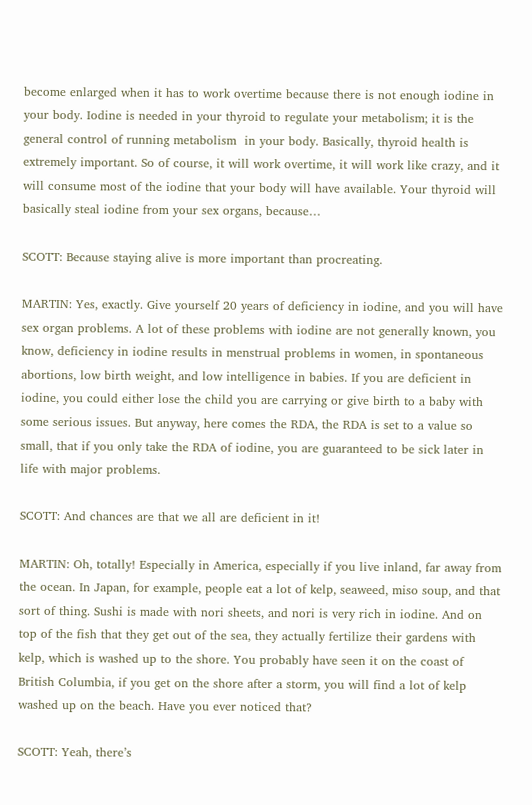become enlarged when it has to work overtime because there is not enough iodine in your body. Iodine is needed in your thyroid to regulate your metabolism; it is the general control of running metabolism  in your body. Basically, thyroid health is extremely important. So of course, it will work overtime, it will work like crazy, and it will consume most of the iodine that your body will have available. Your thyroid will basically steal iodine from your sex organs, because…

SCOTT: Because staying alive is more important than procreating.

MARTIN: Yes, exactly. Give yourself 20 years of deficiency in iodine, and you will have sex organ problems. A lot of these problems with iodine are not generally known, you know, deficiency in iodine results in menstrual problems in women, in spontaneous abortions, low birth weight, and low intelligence in babies. If you are deficient in iodine, you could either lose the child you are carrying or give birth to a baby with some serious issues. But anyway, here comes the RDA, the RDA is set to a value so small, that if you only take the RDA of iodine, you are guaranteed to be sick later in life with major problems.

SCOTT: And chances are that we all are deficient in it!

MARTIN: Oh, totally! Especially in America, especially if you live inland, far away from the ocean. In Japan, for example, people eat a lot of kelp, seaweed, miso soup, and that sort of thing. Sushi is made with nori sheets, and nori is very rich in iodine. And on top of the fish that they get out of the sea, they actually fertilize their gardens with kelp, which is washed up to the shore. You probably have seen it on the coast of British Columbia, if you get on the shore after a storm, you will find a lot of kelp washed up on the beach. Have you ever noticed that?

SCOTT: Yeah, there’s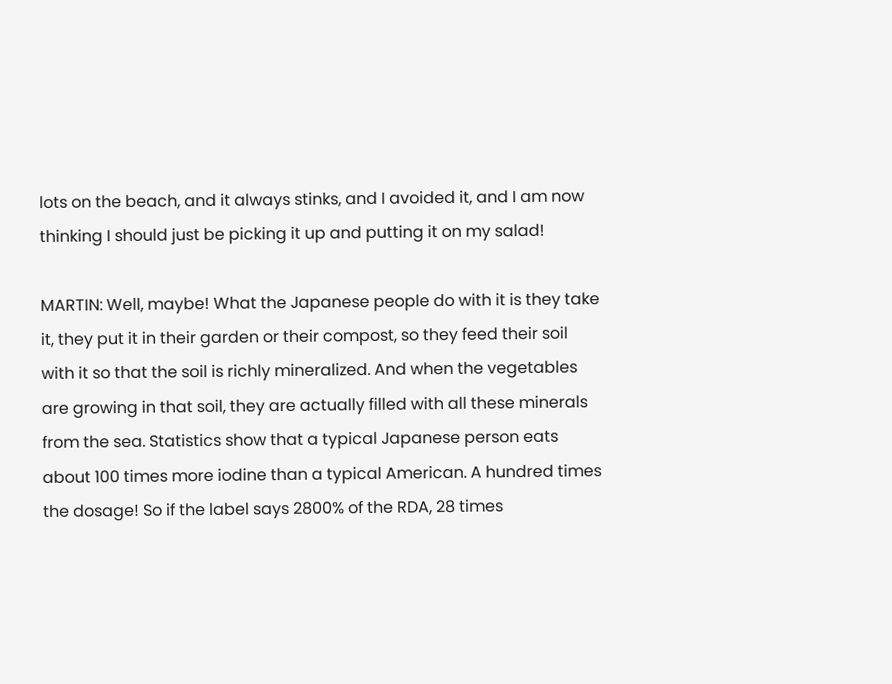lots on the beach, and it always stinks, and I avoided it, and I am now thinking I should just be picking it up and putting it on my salad!

MARTIN: Well, maybe! What the Japanese people do with it is they take it, they put it in their garden or their compost, so they feed their soil with it so that the soil is richly mineralized. And when the vegetables are growing in that soil, they are actually filled with all these minerals from the sea. Statistics show that a typical Japanese person eats about 100 times more iodine than a typical American. A hundred times the dosage! So if the label says 2800% of the RDA, 28 times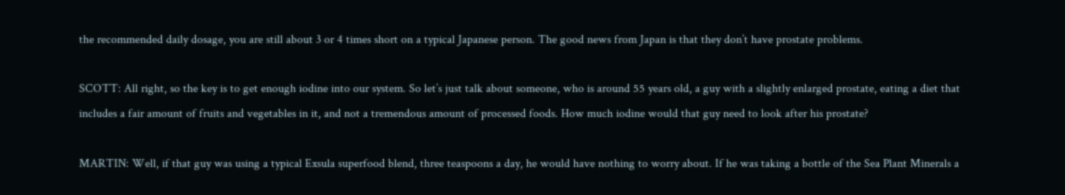the recommended daily dosage, you are still about 3 or 4 times short on a typical Japanese person. The good news from Japan is that they don’t have prostate problems.

SCOTT: All right, so the key is to get enough iodine into our system. So let’s just talk about someone, who is around 55 years old, a guy with a slightly enlarged prostate, eating a diet that includes a fair amount of fruits and vegetables in it, and not a tremendous amount of processed foods. How much iodine would that guy need to look after his prostate?

MARTIN: Well, if that guy was using a typical Exsula superfood blend, three teaspoons a day, he would have nothing to worry about. If he was taking a bottle of the Sea Plant Minerals a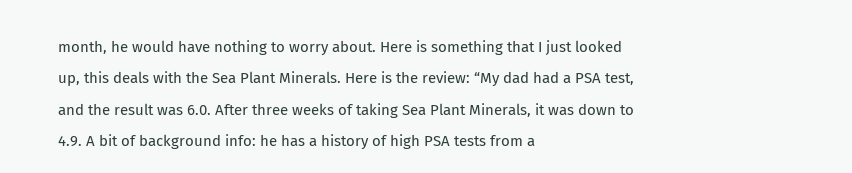month, he would have nothing to worry about. Here is something that I just looked up, this deals with the Sea Plant Minerals. Here is the review: “My dad had a PSA test, and the result was 6.0. After three weeks of taking Sea Plant Minerals, it was down to 4.9. A bit of background info: he has a history of high PSA tests from a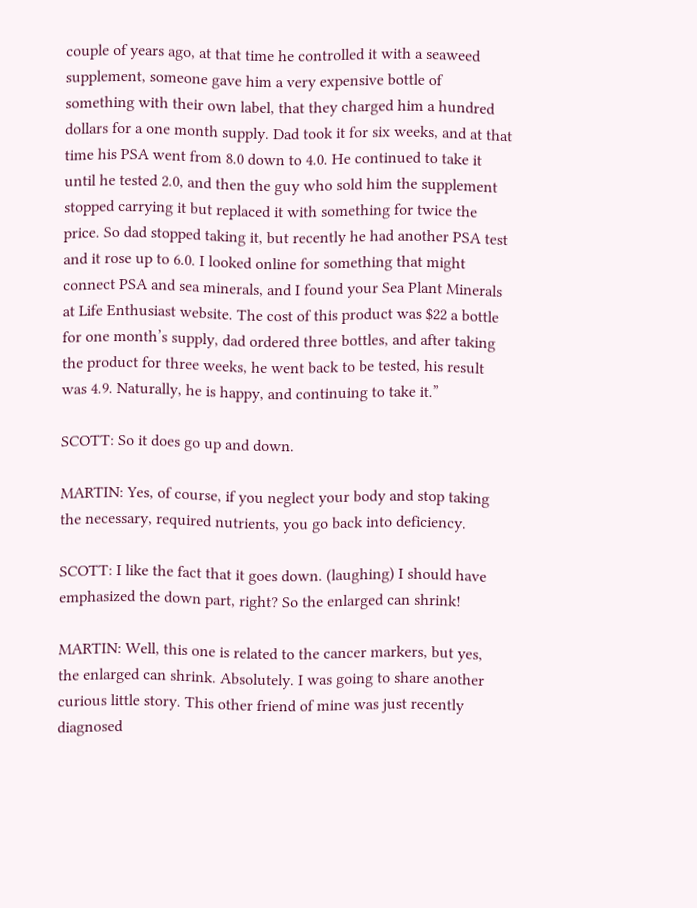couple of years ago, at that time he controlled it with a seaweed supplement, someone gave him a very expensive bottle of something with their own label, that they charged him a hundred dollars for a one month supply. Dad took it for six weeks, and at that time his PSA went from 8.0 down to 4.0. He continued to take it until he tested 2.0, and then the guy who sold him the supplement stopped carrying it but replaced it with something for twice the price. So dad stopped taking it, but recently he had another PSA test and it rose up to 6.0. I looked online for something that might connect PSA and sea minerals, and I found your Sea Plant Minerals at Life Enthusiast website. The cost of this product was $22 a bottle for one month’s supply, dad ordered three bottles, and after taking the product for three weeks, he went back to be tested, his result was 4.9. Naturally, he is happy, and continuing to take it.”

SCOTT: So it does go up and down.

MARTIN: Yes, of course, if you neglect your body and stop taking the necessary, required nutrients, you go back into deficiency.

SCOTT: I like the fact that it goes down. (laughing) I should have emphasized the down part, right? So the enlarged can shrink!

MARTIN: Well, this one is related to the cancer markers, but yes, the enlarged can shrink. Absolutely. I was going to share another curious little story. This other friend of mine was just recently diagnosed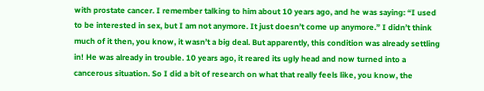with prostate cancer. I remember talking to him about 10 years ago, and he was saying: “I used to be interested in sex, but I am not anymore. It just doesn’t come up anymore.” I didn’t think much of it then, you know, it wasn’t a big deal. But apparently, this condition was already settling in! He was already in trouble. 10 years ago, it reared its ugly head and now turned into a cancerous situation. So I did a bit of research on what that really feels like, you know, the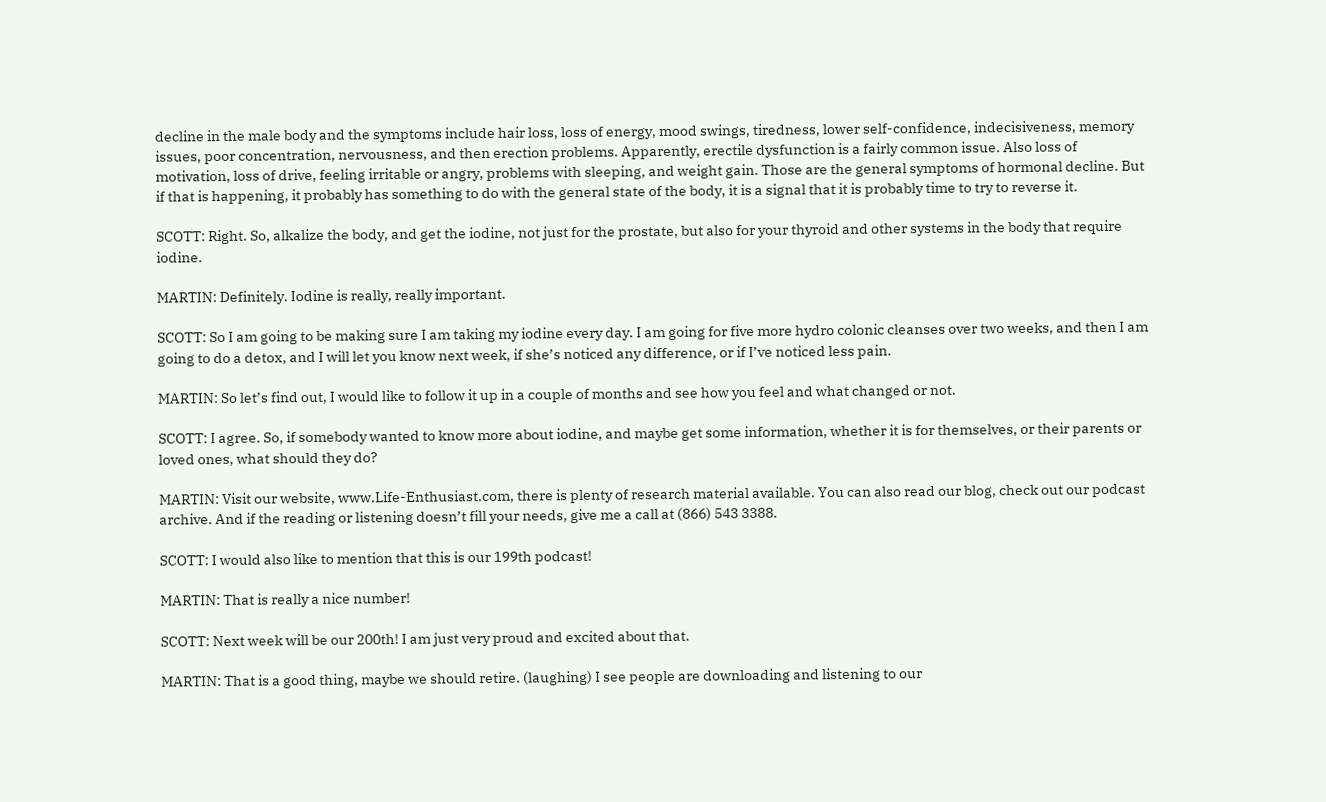decline in the male body and the symptoms include hair loss, loss of energy, mood swings, tiredness, lower self-confidence, indecisiveness, memory issues, poor concentration, nervousness, and then erection problems. Apparently, erectile dysfunction is a fairly common issue. Also loss of motivation, loss of drive, feeling irritable or angry, problems with sleeping, and weight gain. Those are the general symptoms of hormonal decline. But if that is happening, it probably has something to do with the general state of the body, it is a signal that it is probably time to try to reverse it.

SCOTT: Right. So, alkalize the body, and get the iodine, not just for the prostate, but also for your thyroid and other systems in the body that require iodine.

MARTIN: Definitely. Iodine is really, really important.

SCOTT: So I am going to be making sure I am taking my iodine every day. I am going for five more hydro colonic cleanses over two weeks, and then I am going to do a detox, and I will let you know next week, if she’s noticed any difference, or if I’ve noticed less pain.

MARTIN: So let’s find out, I would like to follow it up in a couple of months and see how you feel and what changed or not.

SCOTT: I agree. So, if somebody wanted to know more about iodine, and maybe get some information, whether it is for themselves, or their parents or loved ones, what should they do?

MARTIN: Visit our website, www.Life-Enthusiast.com, there is plenty of research material available. You can also read our blog, check out our podcast archive. And if the reading or listening doesn’t fill your needs, give me a call at (866) 543 3388.

SCOTT: I would also like to mention that this is our 199th podcast!

MARTIN: That is really a nice number!

SCOTT: Next week will be our 200th! I am just very proud and excited about that.

MARTIN: That is a good thing, maybe we should retire. (laughing) I see people are downloading and listening to our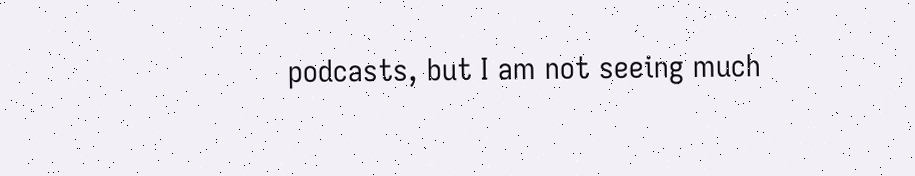podcasts, but I am not seeing much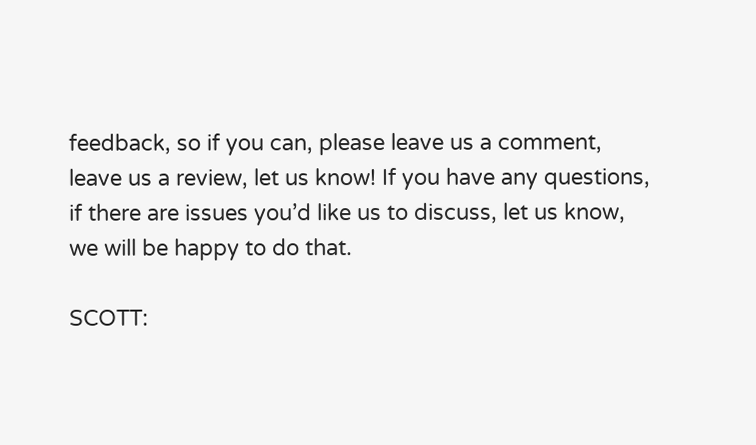feedback, so if you can, please leave us a comment, leave us a review, let us know! If you have any questions, if there are issues you’d like us to discuss, let us know, we will be happy to do that.

SCOTT: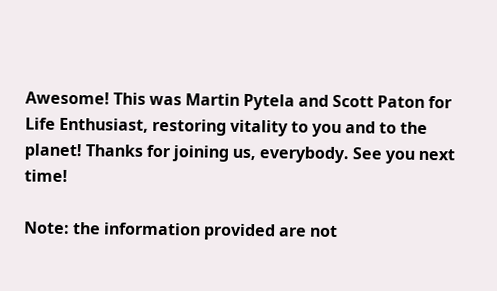Awesome! This was Martin Pytela and Scott Paton for Life Enthusiast, restoring vitality to you and to the planet! Thanks for joining us, everybody. See you next time!

Note: the information provided are not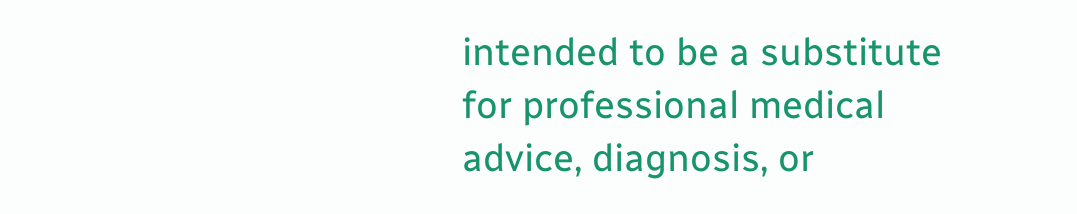intended to be a substitute for professional medical advice, diagnosis, or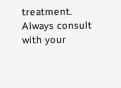treatment. Always consult with your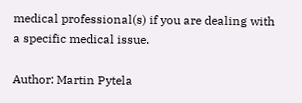medical professional(s) if you are dealing with a specific medical issue.

Author: Martin Pytela